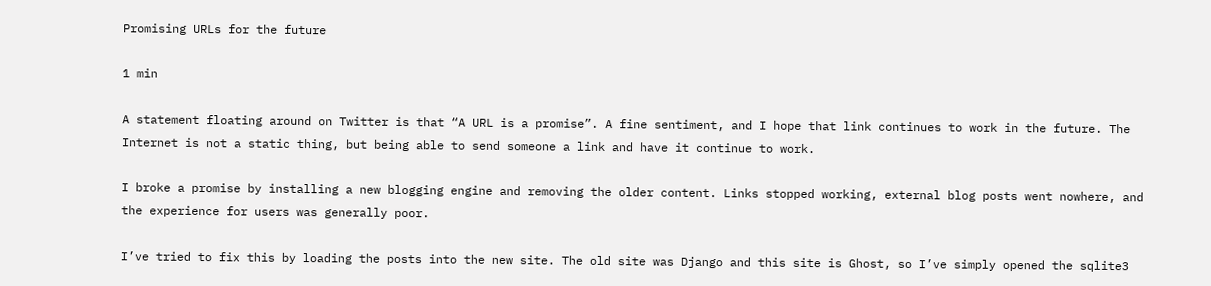Promising URLs for the future

1 min

A statement floating around on Twitter is that “A URL is a promise”. A fine sentiment, and I hope that link continues to work in the future. The Internet is not a static thing, but being able to send someone a link and have it continue to work.

I broke a promise by installing a new blogging engine and removing the older content. Links stopped working, external blog posts went nowhere, and the experience for users was generally poor.

I’ve tried to fix this by loading the posts into the new site. The old site was Django and this site is Ghost, so I’ve simply opened the sqlite3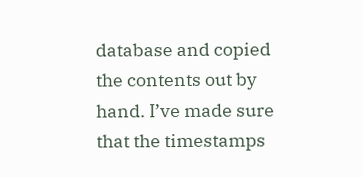database and copied the contents out by hand. I’ve made sure that the timestamps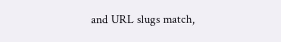and URL slugs match,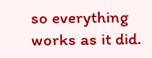so everything works as it did.